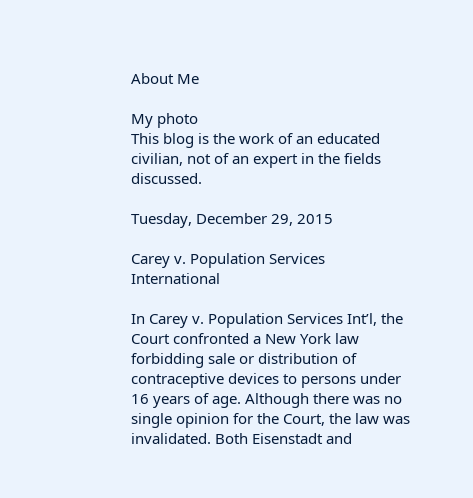About Me

My photo
This blog is the work of an educated civilian, not of an expert in the fields discussed.

Tuesday, December 29, 2015

Carey v. Population Services International

In Carey v. Population Services Int’l, the Court confronted a New York law forbidding sale or distribution of contraceptive devices to persons under 16 years of age. Although there was no single opinion for the Court, the law was invalidated. Both Eisenstadt and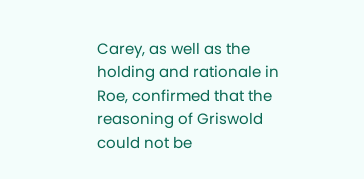Carey, as well as the holding and rationale in Roe, confirmed that the reasoning of Griswold could not be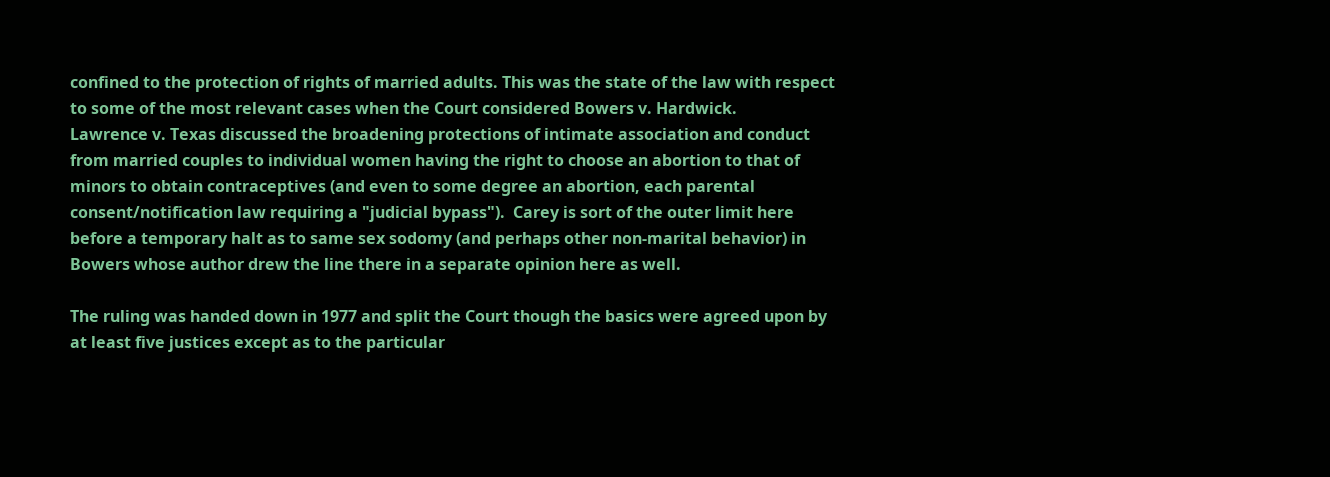confined to the protection of rights of married adults. This was the state of the law with respect to some of the most relevant cases when the Court considered Bowers v. Hardwick.
Lawrence v. Texas discussed the broadening protections of intimate association and conduct from married couples to individual women having the right to choose an abortion to that of minors to obtain contraceptives (and even to some degree an abortion, each parental consent/notification law requiring a "judicial bypass").  Carey is sort of the outer limit here before a temporary halt as to same sex sodomy (and perhaps other non-marital behavior) in Bowers whose author drew the line there in a separate opinion here as well.

The ruling was handed down in 1977 and split the Court though the basics were agreed upon by at least five justices except as to the particular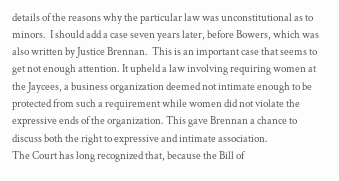details of the reasons why the particular law was unconstitutional as to minors.  I should add a case seven years later, before Bowers, which was also written by Justice Brennan.  This is an important case that seems to get not enough attention. It upheld a law involving requiring women at the Jaycees, a business organization deemed not intimate enough to be protected from such a requirement while women did not violate the expressive ends of the organization. This gave Brennan a chance to discuss both the right to expressive and intimate association.
The Court has long recognized that, because the Bill of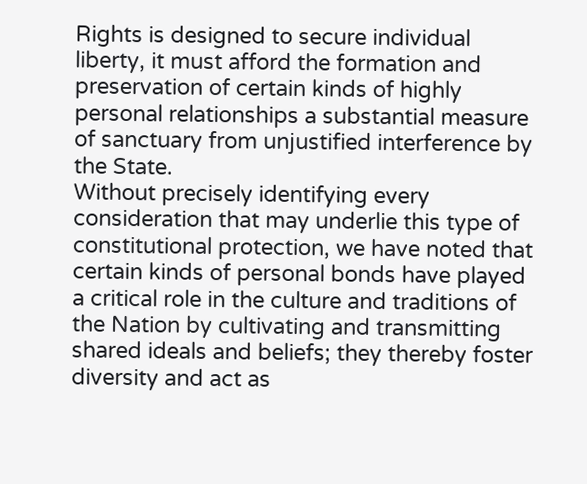Rights is designed to secure individual liberty, it must afford the formation and preservation of certain kinds of highly personal relationships a substantial measure of sanctuary from unjustified interference by the State.
Without precisely identifying every consideration that may underlie this type of constitutional protection, we have noted that certain kinds of personal bonds have played a critical role in the culture and traditions of the Nation by cultivating and transmitting shared ideals and beliefs; they thereby foster diversity and act as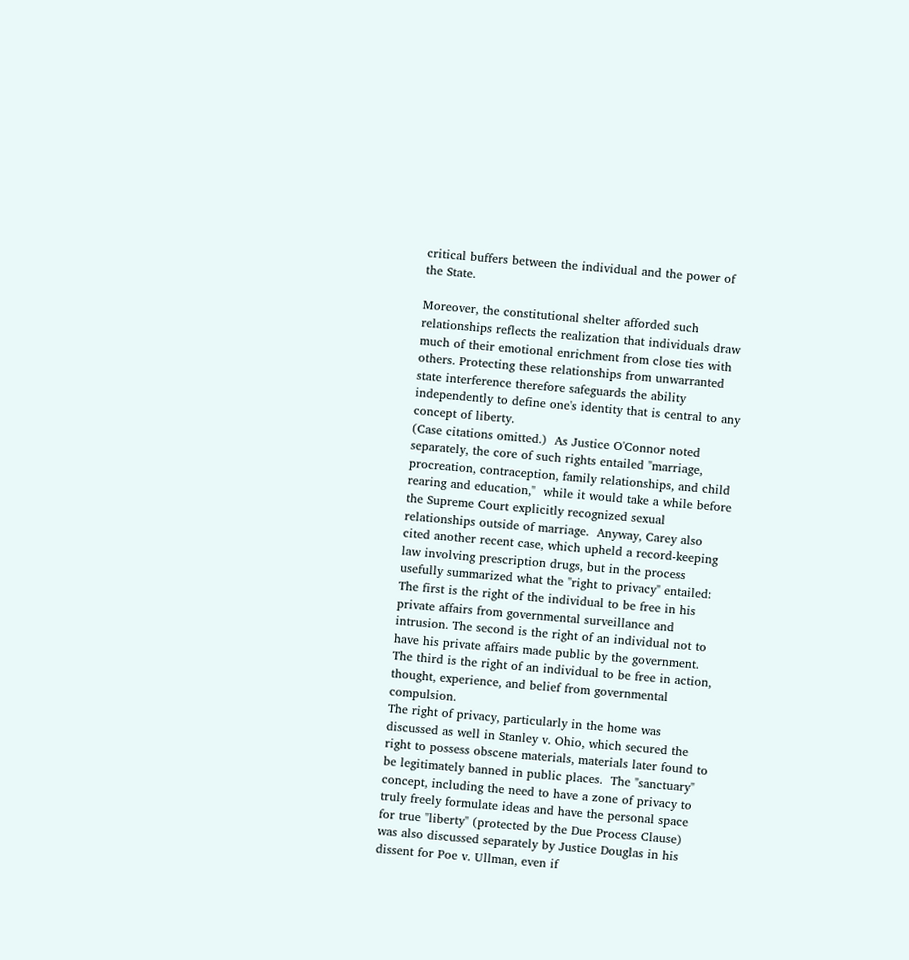critical buffers between the individual and the power of the State.

Moreover, the constitutional shelter afforded such relationships reflects the realization that individuals draw much of their emotional enrichment from close ties with others. Protecting these relationships from unwarranted state interference therefore safeguards the ability independently to define one's identity that is central to any concept of liberty.
(Case citations omitted.)  As Justice O'Connor noted separately, the core of such rights entailed "marriage, procreation, contraception, family relationships, and child rearing and education,"  while it would take a while before the Supreme Court explicitly recognized sexual relationships outside of marriage.  Anyway, Carey also cited another recent case, which upheld a record-keeping law involving prescription drugs, but in the process usefully summarized what the "right to privacy" entailed:
The first is the right of the individual to be free in his private affairs from governmental surveillance and intrusion. The second is the right of an individual not to have his private affairs made public by the government. The third is the right of an individual to be free in action, thought, experience, and belief from governmental compulsion.
The right of privacy, particularly in the home was discussed as well in Stanley v. Ohio, which secured the right to possess obscene materials, materials later found to be legitimately banned in public places.  The "sanctuary" concept, including the need to have a zone of privacy to truly freely formulate ideas and have the personal space for true "liberty" (protected by the Due Process Clause) was also discussed separately by Justice Douglas in his dissent for Poe v. Ullman, even if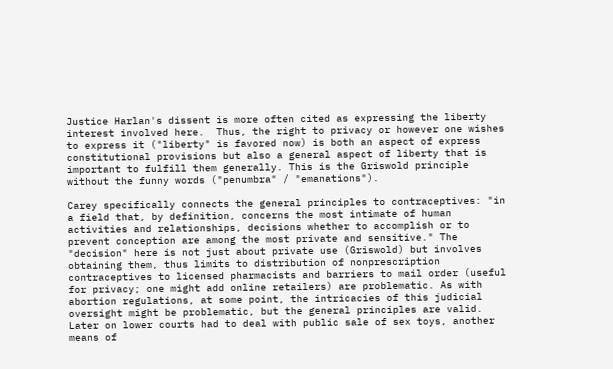Justice Harlan's dissent is more often cited as expressing the liberty interest involved here.  Thus, the right to privacy or however one wishes to express it ("liberty" is favored now) is both an aspect of express constitutional provisions but also a general aspect of liberty that is important to fulfill them generally. This is the Griswold principle without the funny words ("penumbra" / "emanations").

Carey specifically connects the general principles to contraceptives: "in a field that, by definition, concerns the most intimate of human activities and relationships, decisions whether to accomplish or to prevent conception are among the most private and sensitive." The "decision" here is not just about private use (Griswold) but involves obtaining them, thus limits to distribution of nonprescription contraceptives to licensed pharmacists and barriers to mail order (useful for privacy; one might add online retailers) are problematic. As with abortion regulations, at some point, the intricacies of this judicial oversight might be problematic, but the general principles are valid.  Later on lower courts had to deal with public sale of sex toys, another means of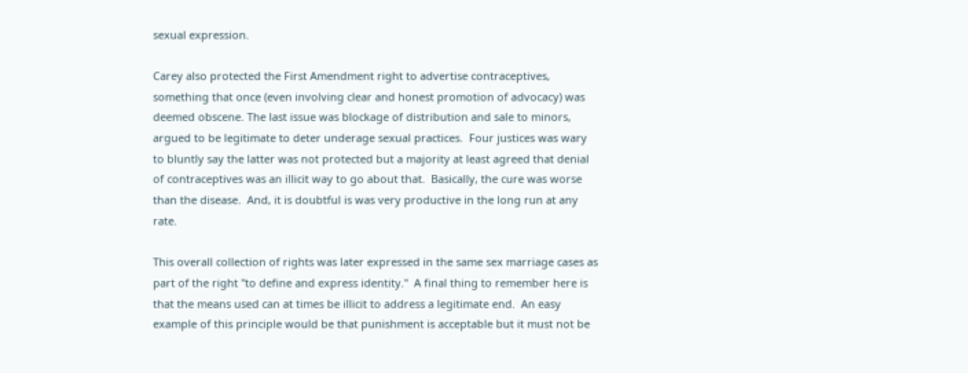sexual expression.

Carey also protected the First Amendment right to advertise contraceptives, something that once (even involving clear and honest promotion of advocacy) was deemed obscene. The last issue was blockage of distribution and sale to minors, argued to be legitimate to deter underage sexual practices.  Four justices was wary to bluntly say the latter was not protected but a majority at least agreed that denial of contraceptives was an illicit way to go about that.  Basically, the cure was worse than the disease.  And, it is doubtful is was very productive in the long run at any rate.

This overall collection of rights was later expressed in the same sex marriage cases as part of the right "to define and express identity."  A final thing to remember here is that the means used can at times be illicit to address a legitimate end.  An easy example of this principle would be that punishment is acceptable but it must not be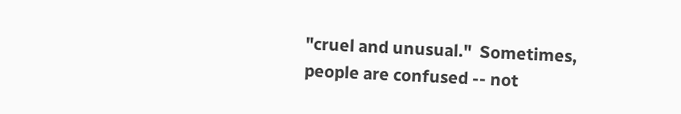"cruel and unusual."  Sometimes, people are confused -- not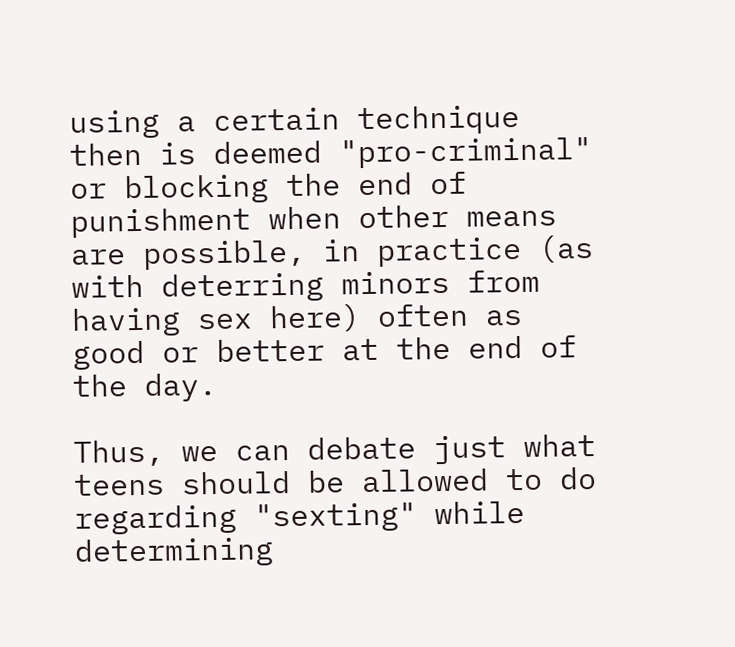using a certain technique then is deemed "pro-criminal" or blocking the end of punishment when other means are possible, in practice (as with deterring minors from having sex here) often as good or better at the end of the day.

Thus, we can debate just what teens should be allowed to do regarding "sexting" while determining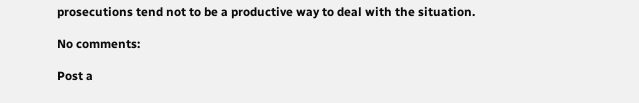prosecutions tend not to be a productive way to deal with the situation.

No comments:

Post a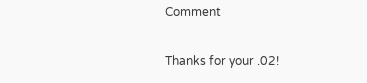Comment

Thanks for your .02!